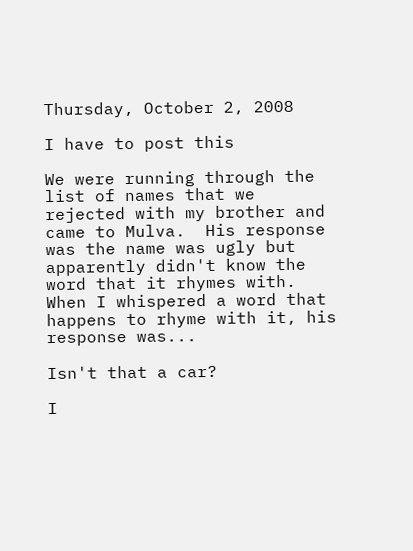Thursday, October 2, 2008

I have to post this

We were running through the list of names that we rejected with my brother and came to Mulva.  His response was the name was ugly but apparently didn't know the word that it rhymes with.  When I whispered a word that happens to rhyme with it, his response was...

Isn't that a car?

I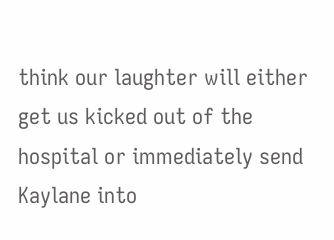think our laughter will either get us kicked out of the hospital or immediately send Kaylane into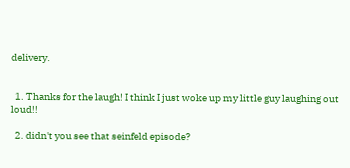delivery.


  1. Thanks for the laugh! I think I just woke up my little guy laughing out loud!!

  2. didn't you see that seinfeld episode?